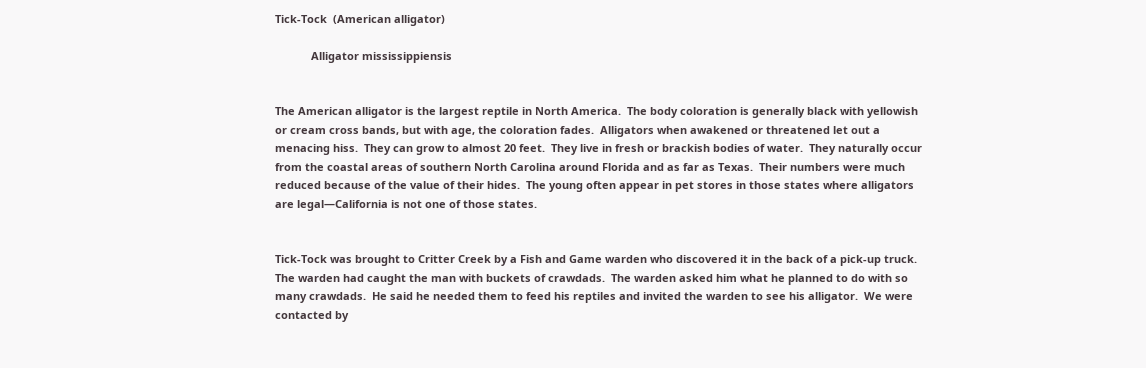Tick-Tock  (American alligator)

            Alligator mississippiensis


The American alligator is the largest reptile in North America.  The body coloration is generally black with yellowish or cream cross bands, but with age, the coloration fades.  Alligators when awakened or threatened let out a menacing hiss.  They can grow to almost 20 feet.  They live in fresh or brackish bodies of water.  They naturally occur from the coastal areas of southern North Carolina around Florida and as far as Texas.  Their numbers were much reduced because of the value of their hides.  The young often appear in pet stores in those states where alligators are legal—California is not one of those states.


Tick-Tock was brought to Critter Creek by a Fish and Game warden who discovered it in the back of a pick-up truck.  The warden had caught the man with buckets of crawdads.  The warden asked him what he planned to do with so many crawdads.  He said he needed them to feed his reptiles and invited the warden to see his alligator.  We were contacted by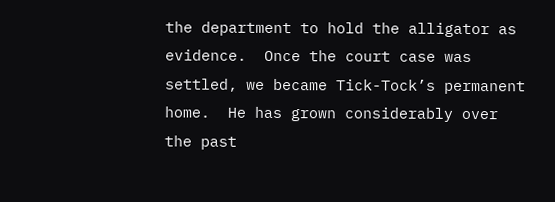the department to hold the alligator as evidence.  Once the court case was settled, we became Tick-Tock’s permanent home.  He has grown considerably over the past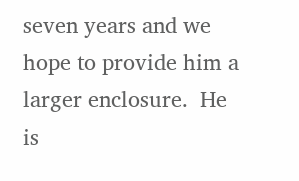seven years and we hope to provide him a larger enclosure.  He is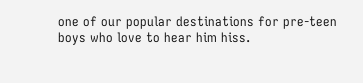one of our popular destinations for pre-teen boys who love to hear him hiss.